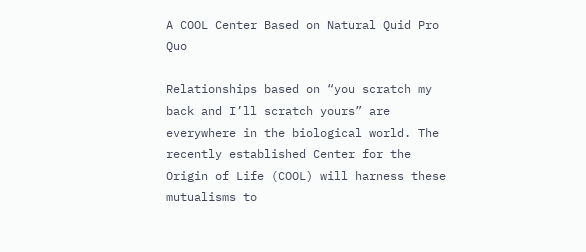A COOL Center Based on Natural Quid Pro Quo

Relationships based on “you scratch my back and I’ll scratch yours” are everywhere in the biological world. The recently established Center for the Origin of Life (COOL) will harness these mutualisms to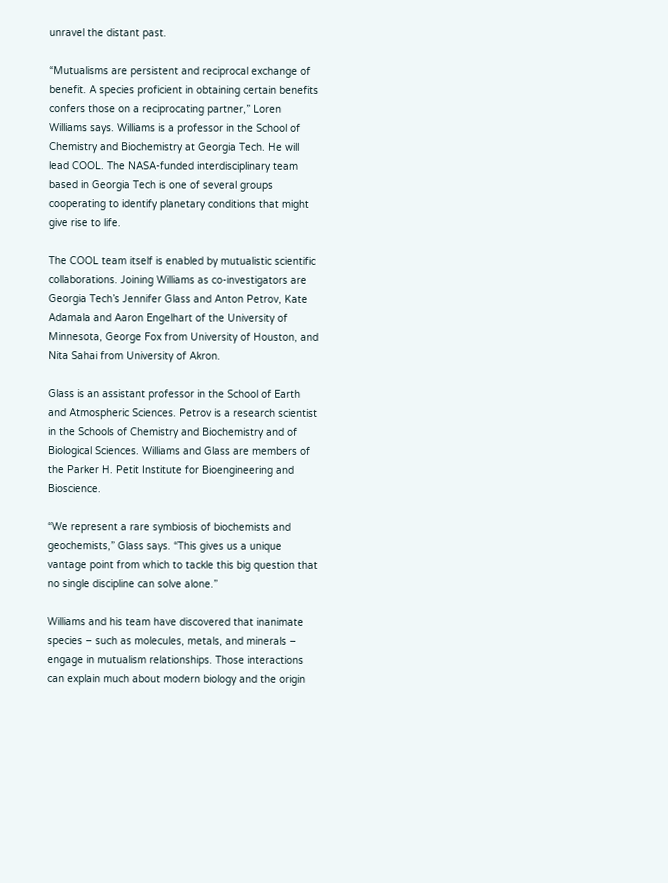unravel the distant past.

“Mutualisms are persistent and reciprocal exchange of benefit. A species proficient in obtaining certain benefits confers those on a reciprocating partner,” Loren Williams says. Williams is a professor in the School of Chemistry and Biochemistry at Georgia Tech. He will lead COOL. The NASA-funded interdisciplinary team based in Georgia Tech is one of several groups cooperating to identify planetary conditions that might give rise to life.

The COOL team itself is enabled by mutualistic scientific collaborations. Joining Williams as co-investigators are Georgia Tech’s Jennifer Glass and Anton Petrov, Kate Adamala and Aaron Engelhart of the University of Minnesota, George Fox from University of Houston, and Nita Sahai from University of Akron.

Glass is an assistant professor in the School of Earth and Atmospheric Sciences. Petrov is a research scientist in the Schools of Chemistry and Biochemistry and of Biological Sciences. Williams and Glass are members of the Parker H. Petit Institute for Bioengineering and Bioscience.

“We represent a rare symbiosis of biochemists and geochemists,” Glass says. “This gives us a unique vantage point from which to tackle this big question that no single discipline can solve alone.”

Williams and his team have discovered that inanimate species – such as molecules, metals, and minerals – engage in mutualism relationships. Those interactions can explain much about modern biology and the origin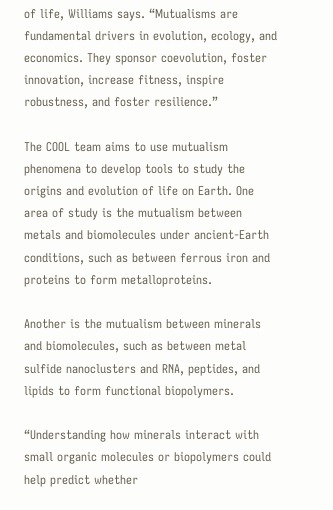of life, Williams says. “Mutualisms are fundamental drivers in evolution, ecology, and economics. They sponsor coevolution, foster innovation, increase fitness, inspire robustness, and foster resilience.”

The COOL team aims to use mutualism phenomena to develop tools to study the origins and evolution of life on Earth. One area of study is the mutualism between metals and biomolecules under ancient-Earth conditions, such as between ferrous iron and proteins to form metalloproteins.

Another is the mutualism between minerals and biomolecules, such as between metal sulfide nanoclusters and RNA, peptides, and lipids to form functional biopolymers.

“Understanding how minerals interact with small organic molecules or biopolymers could help predict whether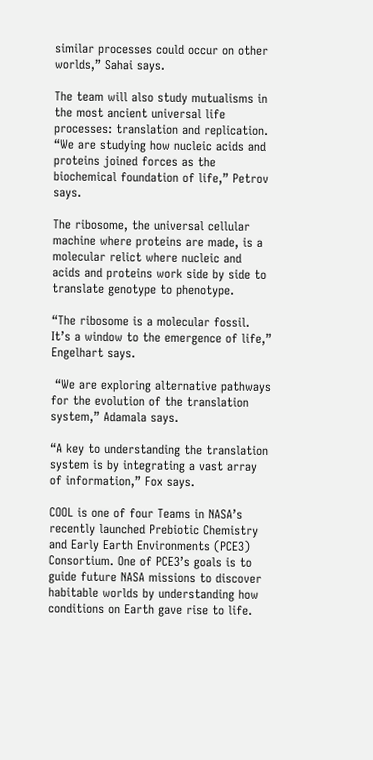similar processes could occur on other worlds,” Sahai says.

The team will also study mutualisms in the most ancient universal life processes: translation and replication. “We are studying how nucleic acids and proteins joined forces as the biochemical foundation of life,” Petrov says.

The ribosome, the universal cellular machine where proteins are made, is a molecular relict where nucleic and acids and proteins work side by side to translate genotype to phenotype.

“The ribosome is a molecular fossil. It’s a window to the emergence of life,” Engelhart says.

 “We are exploring alternative pathways for the evolution of the translation system,” Adamala says.

“A key to understanding the translation system is by integrating a vast array of information,” Fox says.

COOL is one of four Teams in NASA’s recently launched Prebiotic Chemistry and Early Earth Environments (PCE3) Consortium. One of PCE3’s goals is to guide future NASA missions to discover habitable worlds by understanding how conditions on Earth gave rise to life.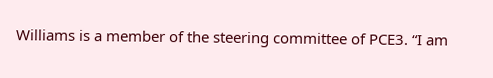Williams is a member of the steering committee of PCE3. “I am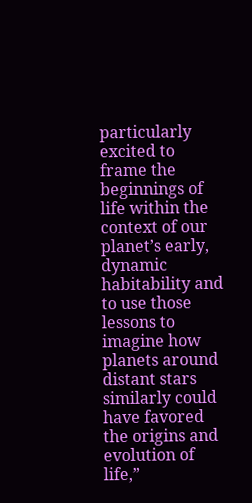particularly excited to frame the beginnings of life within the context of our planet’s early, dynamic habitability and to use those lessons to imagine how planets around distant stars similarly could have favored the origins and evolution of life,”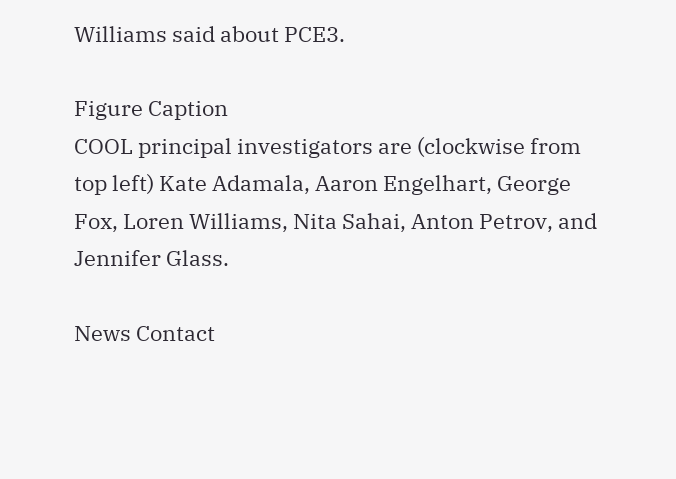Williams said about PCE3.

Figure Caption
COOL principal investigators are (clockwise from top left) Kate Adamala, Aaron Engelhart, George Fox, Loren Williams, Nita Sahai, Anton Petrov, and Jennifer Glass.

News Contact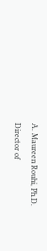A. Maureen Rouhi, Ph.D.
Director of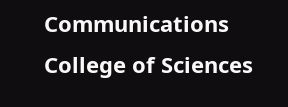Communications
College of Sciences